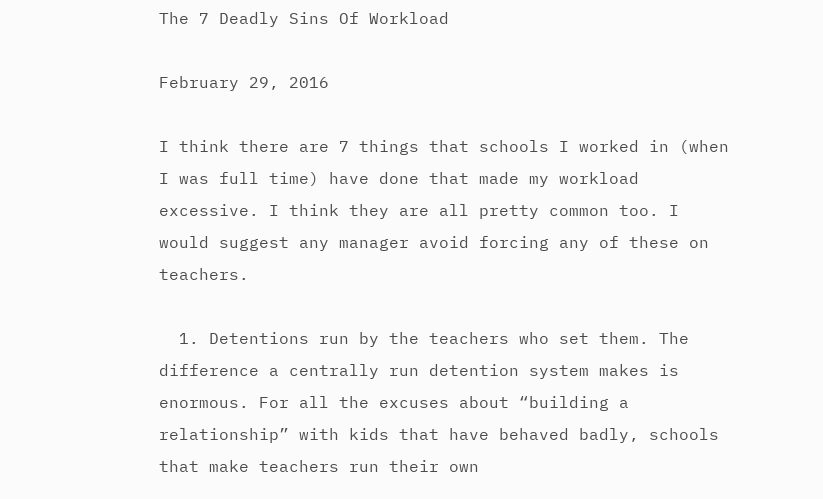The 7 Deadly Sins Of Workload

February 29, 2016

I think there are 7 things that schools I worked in (when I was full time) have done that made my workload excessive. I think they are all pretty common too. I would suggest any manager avoid forcing any of these on teachers.

  1. Detentions run by the teachers who set them. The difference a centrally run detention system makes is enormous. For all the excuses about “building a relationship” with kids that have behaved badly, schools that make teachers run their own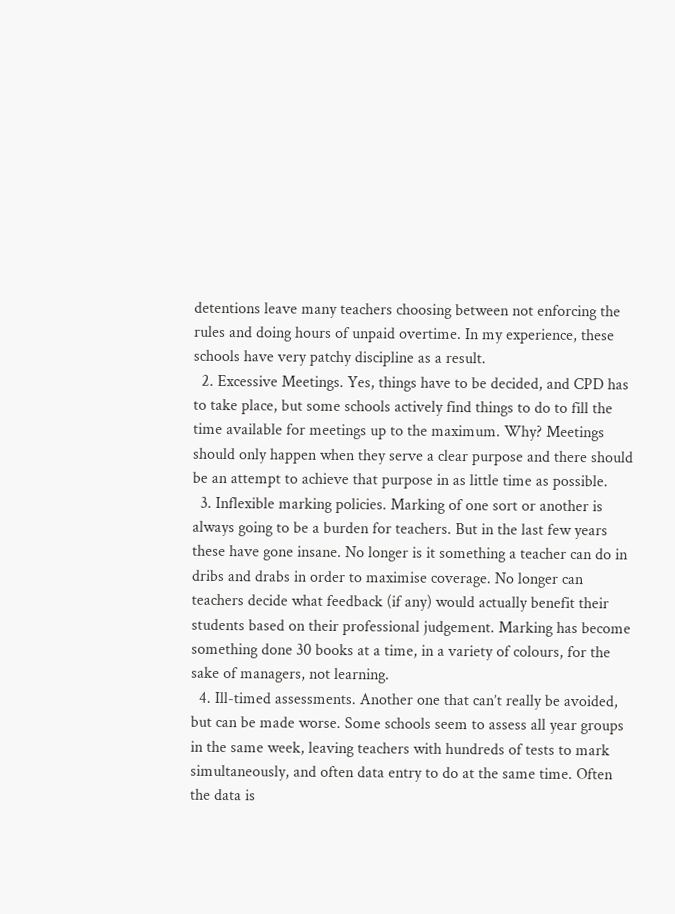detentions leave many teachers choosing between not enforcing the rules and doing hours of unpaid overtime. In my experience, these schools have very patchy discipline as a result.
  2. Excessive Meetings. Yes, things have to be decided, and CPD has to take place, but some schools actively find things to do to fill the time available for meetings up to the maximum. Why? Meetings should only happen when they serve a clear purpose and there should be an attempt to achieve that purpose in as little time as possible.
  3. Inflexible marking policies. Marking of one sort or another is always going to be a burden for teachers. But in the last few years these have gone insane. No longer is it something a teacher can do in dribs and drabs in order to maximise coverage. No longer can teachers decide what feedback (if any) would actually benefit their students based on their professional judgement. Marking has become something done 30 books at a time, in a variety of colours, for the sake of managers, not learning.
  4. Ill-timed assessments. Another one that can’t really be avoided, but can be made worse. Some schools seem to assess all year groups in the same week, leaving teachers with hundreds of tests to mark simultaneously, and often data entry to do at the same time. Often the data is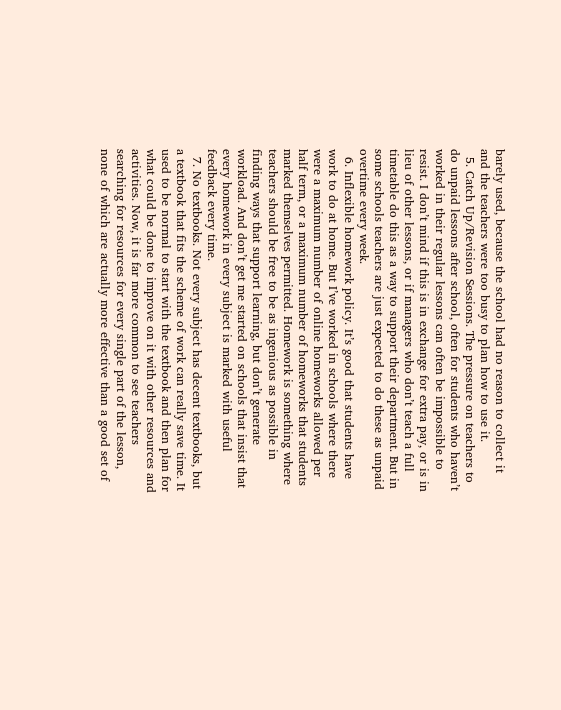barely used, because the school had no reason to collect it and the teachers were too busy to plan how to use it.
  5. Catch Up/Revision Sessions. The pressure on teachers to do unpaid lessons after school, often for students who haven’t worked in their regular lessons can often be impossible to resist. I don’t mind if this is in exchange for extra pay, or is in lieu of other lessons, or if managers who don’t teach a full timetable do this as a way to support their department. But in some schools teachers are just expected to do these as unpaid overtime every week.
  6. Inflexible homework policy. It’s good that students have work to do at home. But I’ve worked in schools where there were a maximum number of online homeworks allowed per half term, or a maximum number of homeworks that students marked themselves permitted. Homework is something where teachers should be free to be as ingenious as possible in finding ways that support learning, but don’t generate workload. And don’t get me started on schools that insist that every homework in every subject is marked with useful feedback every time.
  7. No textbooks. Not every subject has decent textbooks, but a textbook that fits the scheme of work can really save time. It used to be normal to start with the textbook and then plan for what could be done to improve on it with other resources and activities. Now, it is far more common to see teachers searching for resources for every single part of the lesson, none of which are actually more effective than a good set of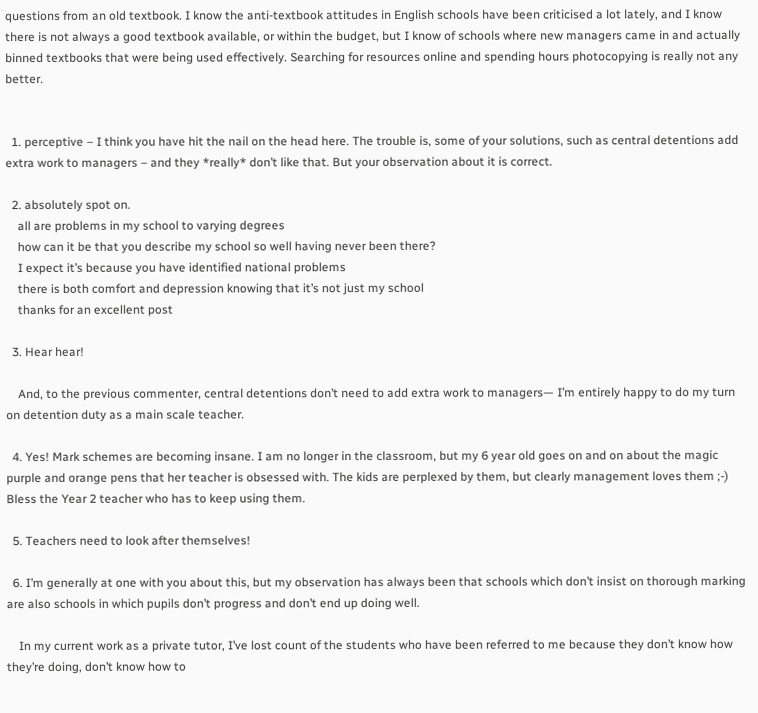questions from an old textbook. I know the anti-textbook attitudes in English schools have been criticised a lot lately, and I know there is not always a good textbook available, or within the budget, but I know of schools where new managers came in and actually binned textbooks that were being used effectively. Searching for resources online and spending hours photocopying is really not any better.


  1. perceptive – I think you have hit the nail on the head here. The trouble is, some of your solutions, such as central detentions add extra work to managers – and they *really* don’t like that. But your observation about it is correct.

  2. absolutely spot on.
    all are problems in my school to varying degrees
    how can it be that you describe my school so well having never been there?
    I expect it’s because you have identified national problems
    there is both comfort and depression knowing that it’s not just my school
    thanks for an excellent post

  3. Hear hear!

    And, to the previous commenter, central detentions don’t need to add extra work to managers— I’m entirely happy to do my turn on detention duty as a main scale teacher.

  4. Yes! Mark schemes are becoming insane. I am no longer in the classroom, but my 6 year old goes on and on about the magic purple and orange pens that her teacher is obsessed with. The kids are perplexed by them, but clearly management loves them ;-) Bless the Year 2 teacher who has to keep using them.

  5. Teachers need to look after themselves!

  6. I’m generally at one with you about this, but my observation has always been that schools which don’t insist on thorough marking are also schools in which pupils don’t progress and don’t end up doing well.

    In my current work as a private tutor, I’ve lost count of the students who have been referred to me because they don’t know how they’re doing, don’t know how to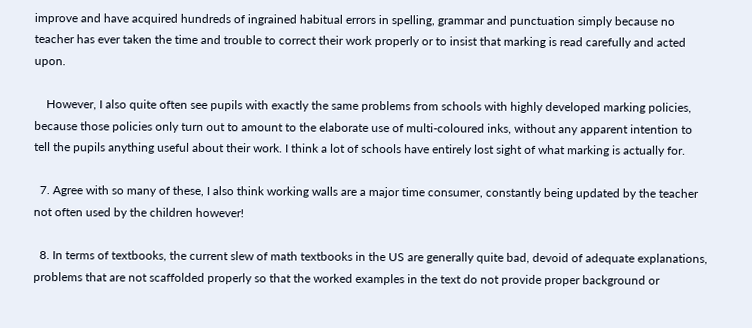improve and have acquired hundreds of ingrained habitual errors in spelling, grammar and punctuation simply because no teacher has ever taken the time and trouble to correct their work properly or to insist that marking is read carefully and acted upon.

    However, I also quite often see pupils with exactly the same problems from schools with highly developed marking policies, because those policies only turn out to amount to the elaborate use of multi-coloured inks, without any apparent intention to tell the pupils anything useful about their work. I think a lot of schools have entirely lost sight of what marking is actually for.

  7. Agree with so many of these, I also think working walls are a major time consumer, constantly being updated by the teacher not often used by the children however!

  8. In terms of textbooks, the current slew of math textbooks in the US are generally quite bad, devoid of adequate explanations, problems that are not scaffolded properly so that the worked examples in the text do not provide proper background or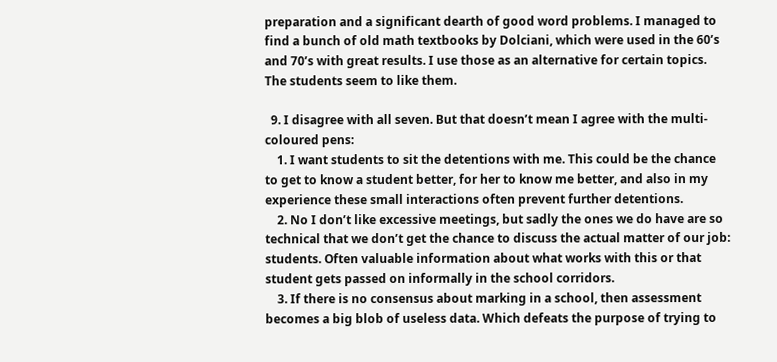preparation and a significant dearth of good word problems. I managed to find a bunch of old math textbooks by Dolciani, which were used in the 60’s and 70’s with great results. I use those as an alternative for certain topics. The students seem to like them.

  9. I disagree with all seven. But that doesn’t mean I agree with the multi-coloured pens:
    1. I want students to sit the detentions with me. This could be the chance to get to know a student better, for her to know me better, and also in my experience these small interactions often prevent further detentions.
    2. No I don’t like excessive meetings, but sadly the ones we do have are so technical that we don’t get the chance to discuss the actual matter of our job: students. Often valuable information about what works with this or that student gets passed on informally in the school corridors.
    3. If there is no consensus about marking in a school, then assessment becomes a big blob of useless data. Which defeats the purpose of trying to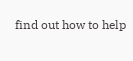find out how to help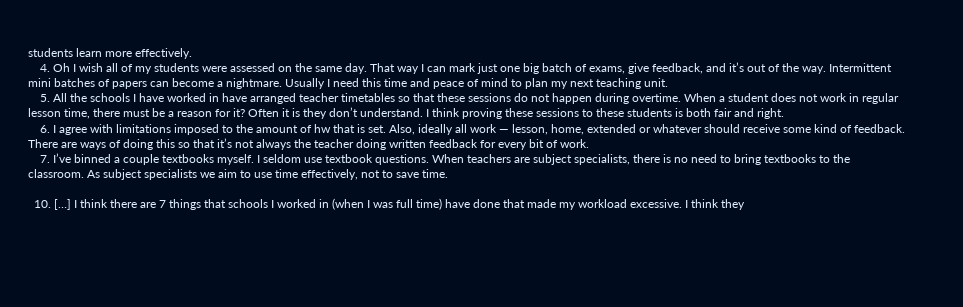students learn more effectively.
    4. Oh I wish all of my students were assessed on the same day. That way I can mark just one big batch of exams, give feedback, and it’s out of the way. Intermittent mini batches of papers can become a nightmare. Usually I need this time and peace of mind to plan my next teaching unit.
    5. All the schools I have worked in have arranged teacher timetables so that these sessions do not happen during overtime. When a student does not work in regular lesson time, there must be a reason for it? Often it is they don’t understand. I think proving these sessions to these students is both fair and right.
    6. I agree with limitations imposed to the amount of hw that is set. Also, ideally all work — lesson, home, extended or whatever should receive some kind of feedback. There are ways of doing this so that it’s not always the teacher doing written feedback for every bit of work.
    7. I’ve binned a couple textbooks myself. I seldom use textbook questions. When teachers are subject specialists, there is no need to bring textbooks to the classroom. As subject specialists we aim to use time effectively, not to save time.

  10. […] I think there are 7 things that schools I worked in (when I was full time) have done that made my workload excessive. I think they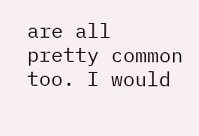are all pretty common too. I would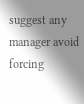suggest any manager avoid forcing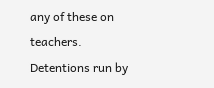any of these on teachers. Detentions run by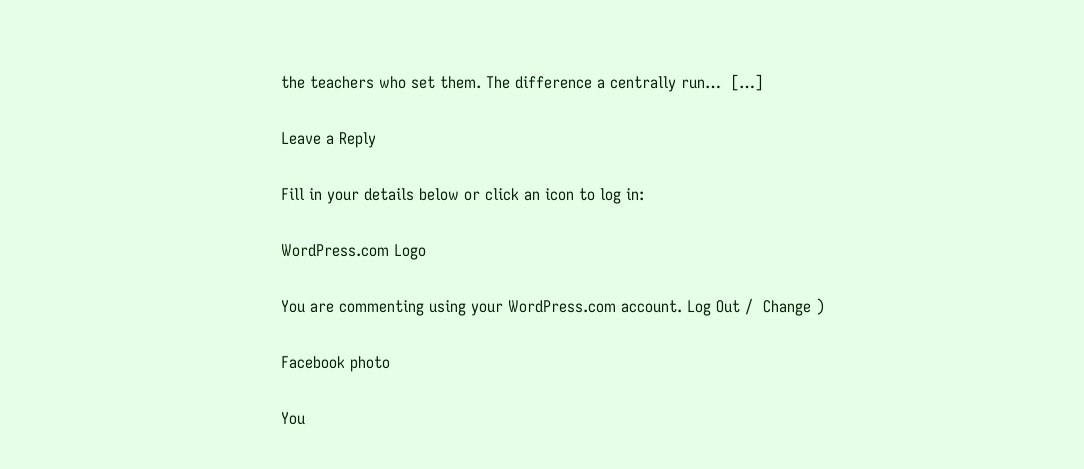the teachers who set them. The difference a centrally run…  […]

Leave a Reply

Fill in your details below or click an icon to log in:

WordPress.com Logo

You are commenting using your WordPress.com account. Log Out /  Change )

Facebook photo

You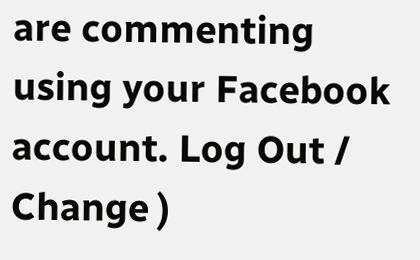are commenting using your Facebook account. Log Out /  Change )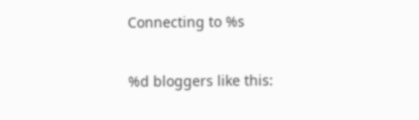Connecting to %s

%d bloggers like this: